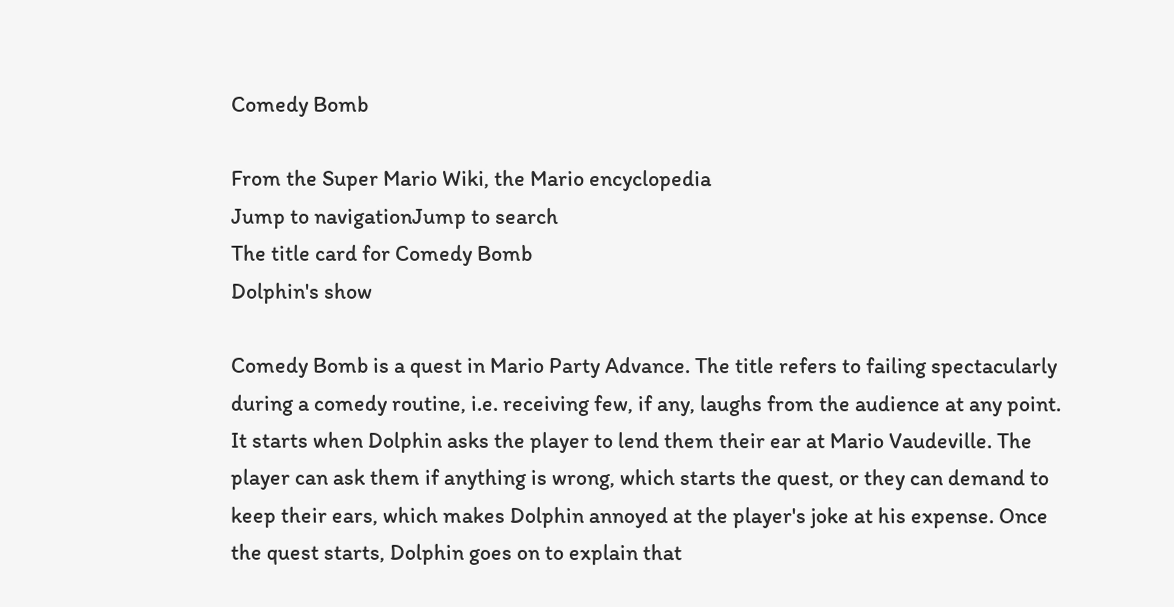Comedy Bomb

From the Super Mario Wiki, the Mario encyclopedia
Jump to navigationJump to search
The title card for Comedy Bomb
Dolphin's show

Comedy Bomb is a quest in Mario Party Advance. The title refers to failing spectacularly during a comedy routine, i.e. receiving few, if any, laughs from the audience at any point. It starts when Dolphin asks the player to lend them their ear at Mario Vaudeville. The player can ask them if anything is wrong, which starts the quest, or they can demand to keep their ears, which makes Dolphin annoyed at the player's joke at his expense. Once the quest starts, Dolphin goes on to explain that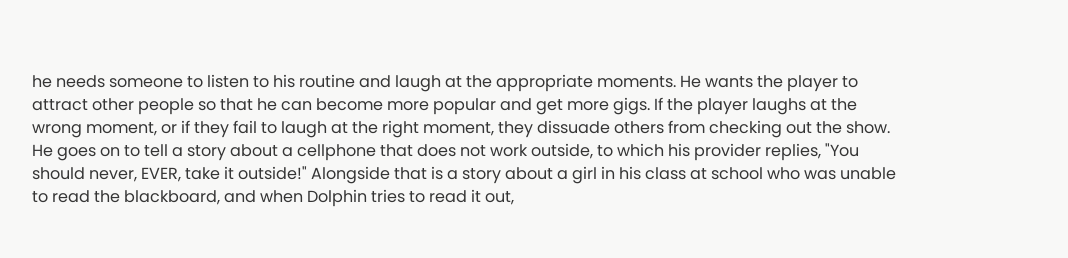he needs someone to listen to his routine and laugh at the appropriate moments. He wants the player to attract other people so that he can become more popular and get more gigs. If the player laughs at the wrong moment, or if they fail to laugh at the right moment, they dissuade others from checking out the show. He goes on to tell a story about a cellphone that does not work outside, to which his provider replies, "You should never, EVER, take it outside!" Alongside that is a story about a girl in his class at school who was unable to read the blackboard, and when Dolphin tries to read it out,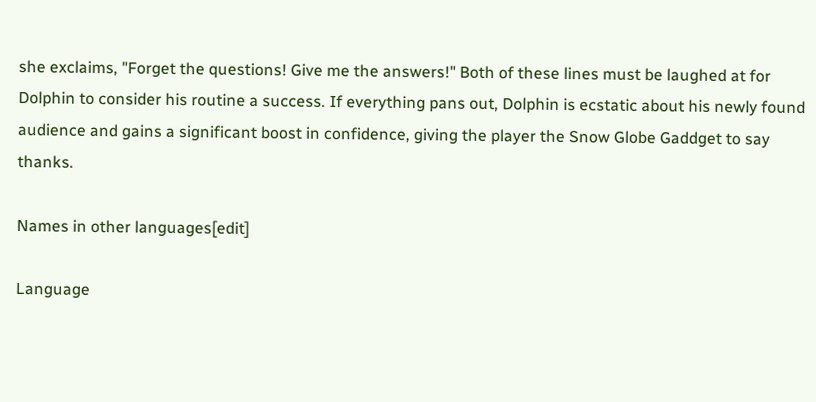she exclaims, "Forget the questions! Give me the answers!" Both of these lines must be laughed at for Dolphin to consider his routine a success. If everything pans out, Dolphin is ecstatic about his newly found audience and gains a significant boost in confidence, giving the player the Snow Globe Gaddget to say thanks.

Names in other languages[edit]

Language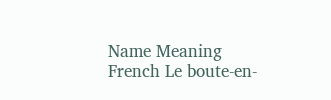Name Meaning
French Le boute-en-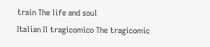train The life and soul
Italian Il tragicomico The tragicomic